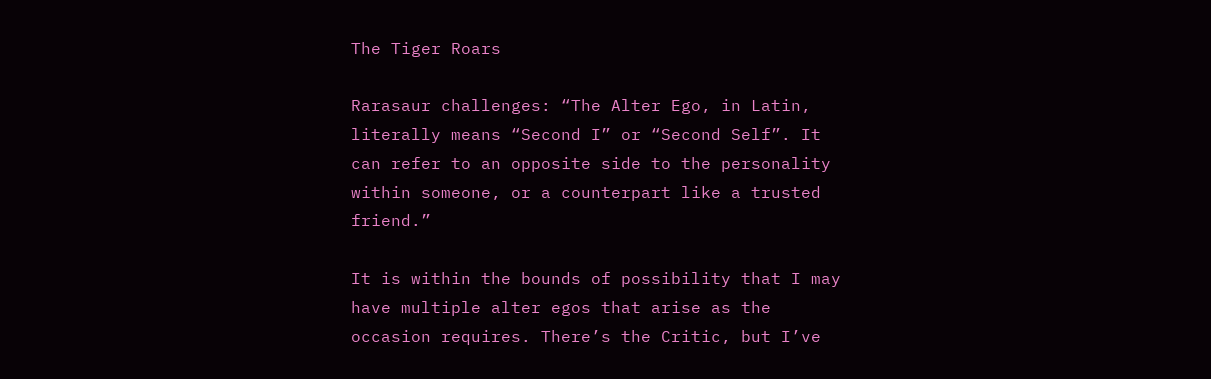The Tiger Roars

Rarasaur challenges: “The Alter Ego, in Latin, literally means “Second I” or “Second Self”. It can refer to an opposite side to the personality within someone, or a counterpart like a trusted friend.”

It is within the bounds of possibility that I may have multiple alter egos that arise as the occasion requires. There’s the Critic, but I’ve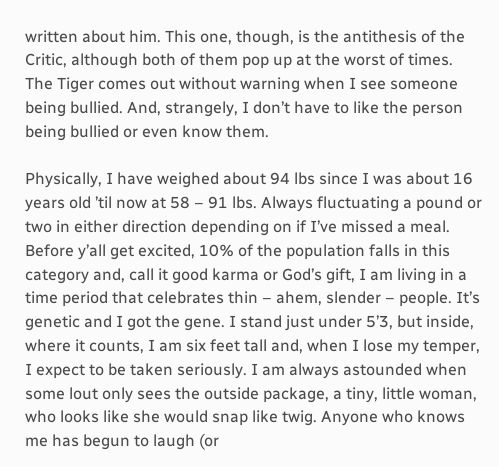written about him. This one, though, is the antithesis of the Critic, although both of them pop up at the worst of times. The Tiger comes out without warning when I see someone being bullied. And, strangely, I don’t have to like the person being bullied or even know them.

Physically, I have weighed about 94 lbs since I was about 16 years old ’til now at 58 – 91 lbs. Always fluctuating a pound or two in either direction depending on if I’ve missed a meal. Before y’all get excited, 10% of the population falls in this category and, call it good karma or God’s gift, I am living in a time period that celebrates thin – ahem, slender – people. It’s genetic and I got the gene. I stand just under 5’3, but inside, where it counts, I am six feet tall and, when I lose my temper, I expect to be taken seriously. I am always astounded when some lout only sees the outside package, a tiny, little woman, who looks like she would snap like twig. Anyone who knows me has begun to laugh (or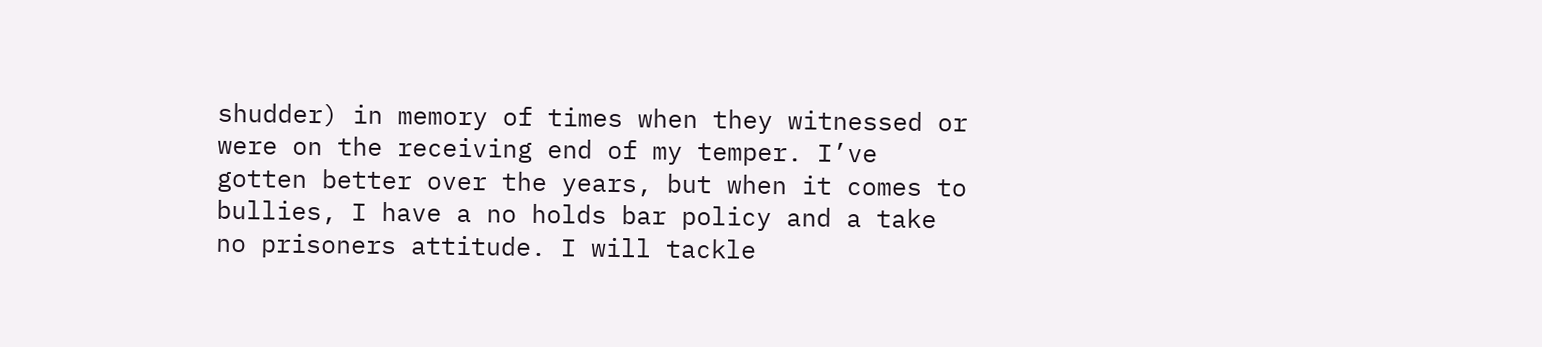shudder) in memory of times when they witnessed or were on the receiving end of my temper. I’ve gotten better over the years, but when it comes to bullies, I have a no holds bar policy and a take no prisoners attitude. I will tackle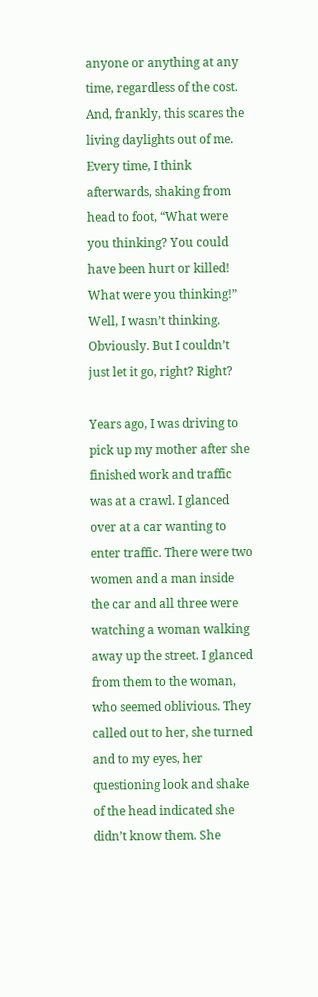anyone or anything at any time, regardless of the cost. And, frankly, this scares the living daylights out of me. Every time, I think afterwards, shaking from head to foot, “What were you thinking? You could have been hurt or killed! What were you thinking!” Well, I wasn’t thinking. Obviously. But I couldn’t just let it go, right? Right?

Years ago, I was driving to pick up my mother after she finished work and traffic was at a crawl. I glanced over at a car wanting to enter traffic. There were two women and a man inside the car and all three were watching a woman walking away up the street. I glanced from them to the woman, who seemed oblivious. They called out to her, she turned and to my eyes, her questioning look and shake of the head indicated she didn’t know them. She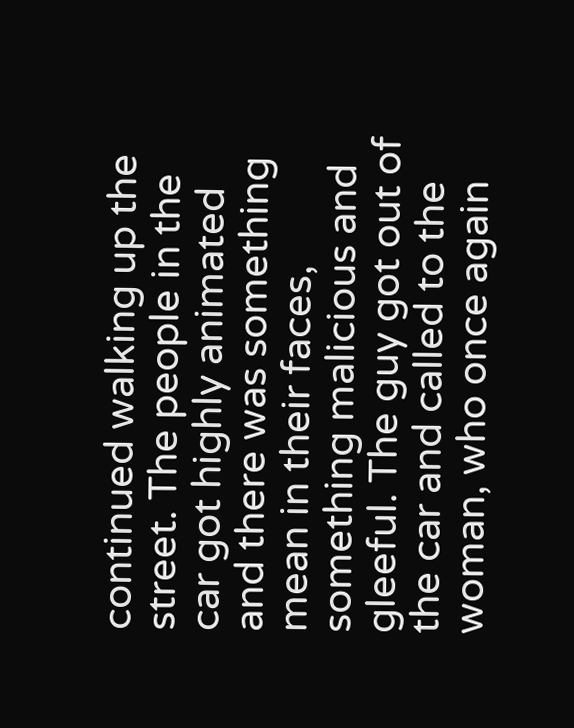continued walking up the street. The people in the car got highly animated and there was something mean in their faces, something malicious and gleeful. The guy got out of the car and called to the woman, who once again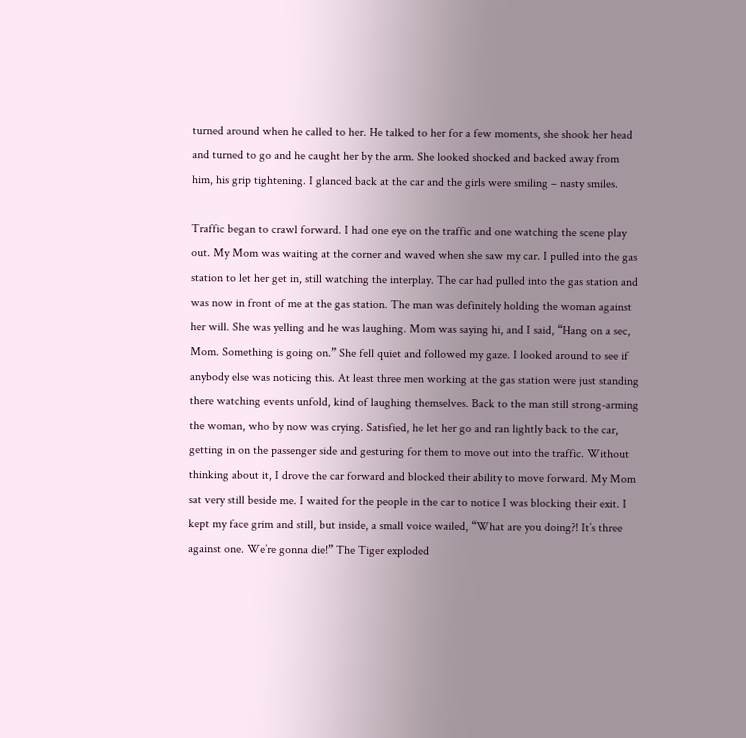turned around when he called to her. He talked to her for a few moments, she shook her head and turned to go and he caught her by the arm. She looked shocked and backed away from him, his grip tightening. I glanced back at the car and the girls were smiling – nasty smiles.

Traffic began to crawl forward. I had one eye on the traffic and one watching the scene play out. My Mom was waiting at the corner and waved when she saw my car. I pulled into the gas station to let her get in, still watching the interplay. The car had pulled into the gas station and was now in front of me at the gas station. The man was definitely holding the woman against her will. She was yelling and he was laughing. Mom was saying hi, and I said, “Hang on a sec, Mom. Something is going on.” She fell quiet and followed my gaze. I looked around to see if anybody else was noticing this. At least three men working at the gas station were just standing there watching events unfold, kind of laughing themselves. Back to the man still strong-arming the woman, who by now was crying. Satisfied, he let her go and ran lightly back to the car, getting in on the passenger side and gesturing for them to move out into the traffic. Without thinking about it, I drove the car forward and blocked their ability to move forward. My Mom sat very still beside me. I waited for the people in the car to notice I was blocking their exit. I kept my face grim and still, but inside, a small voice wailed, “What are you doing?! It’s three against one. We’re gonna die!” The Tiger exploded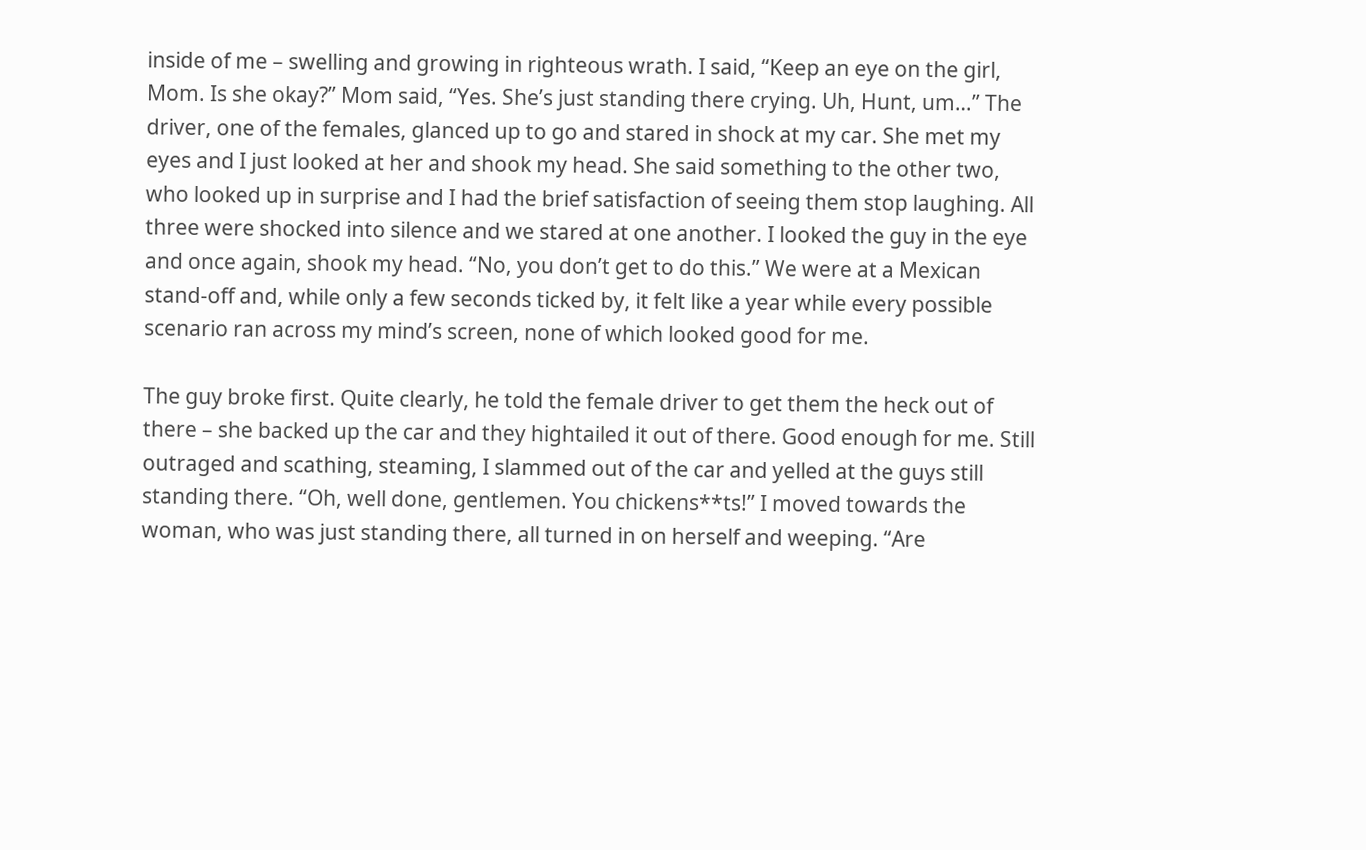inside of me – swelling and growing in righteous wrath. I said, “Keep an eye on the girl, Mom. Is she okay?” Mom said, “Yes. She’s just standing there crying. Uh, Hunt, um…” The driver, one of the females, glanced up to go and stared in shock at my car. She met my eyes and I just looked at her and shook my head. She said something to the other two, who looked up in surprise and I had the brief satisfaction of seeing them stop laughing. All three were shocked into silence and we stared at one another. I looked the guy in the eye and once again, shook my head. “No, you don’t get to do this.” We were at a Mexican stand-off and, while only a few seconds ticked by, it felt like a year while every possible scenario ran across my mind’s screen, none of which looked good for me.

The guy broke first. Quite clearly, he told the female driver to get them the heck out of there – she backed up the car and they hightailed it out of there. Good enough for me. Still outraged and scathing, steaming, I slammed out of the car and yelled at the guys still standing there. “Oh, well done, gentlemen. You chickens**ts!” I moved towards the woman, who was just standing there, all turned in on herself and weeping. “Are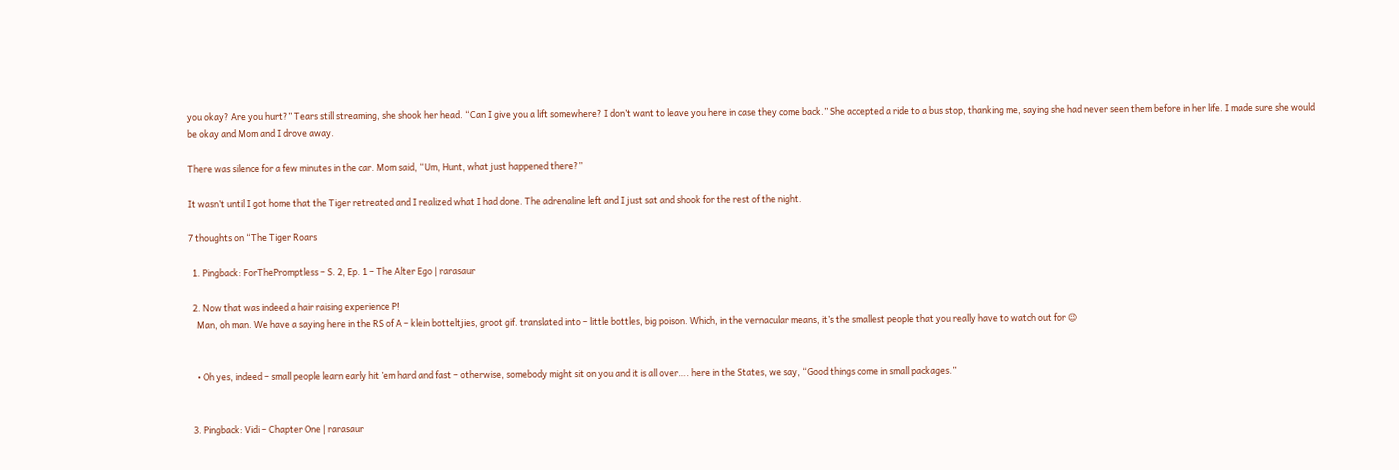you okay? Are you hurt?” Tears still streaming, she shook her head. “Can I give you a lift somewhere? I don’t want to leave you here in case they come back.” She accepted a ride to a bus stop, thanking me, saying she had never seen them before in her life. I made sure she would be okay and Mom and I drove away.

There was silence for a few minutes in the car. Mom said, “Um, Hunt, what just happened there?”

It wasn’t until I got home that the Tiger retreated and I realized what I had done. The adrenaline left and I just sat and shook for the rest of the night.

7 thoughts on “The Tiger Roars

  1. Pingback: ForThePromptless – S. 2, Ep. 1 – The Alter Ego | rarasaur

  2. Now that was indeed a hair raising experience P!
    Man, oh man. We have a saying here in the RS of A – klein botteltjies, groot gif. translated into – little bottles, big poison. Which, in the vernacular means, it’s the smallest people that you really have to watch out for 😉


    • Oh yes, indeed – small people learn early hit ’em hard and fast – otherwise, somebody might sit on you and it is all over…. here in the States, we say, “Good things come in small packages.”


  3. Pingback: Vidi – Chapter One | rarasaur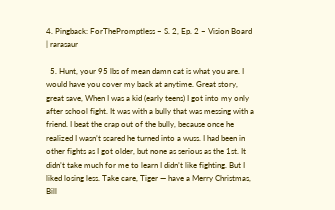4. Pingback: ForThePromptless – S. 2, Ep. 2 – Vision Board | rarasaur

  5. Hunt, your 95 lbs of mean damn cat is what you are. I would have you cover my back at anytime. Great story, great save, When I was a kid (early teens) I got into my only after school fight. It was with a bully that was messing with a friend. I beat the crap out of the bully, because once he realized I wasn’t scared he turned into a wuss. I had been in other fights as I got older, but none as serious as the 1st. It didn’t take much for me to learn I didn’t like fighting. But I liked losing less. Take care, Tiger — have a Merry Christmas, Bill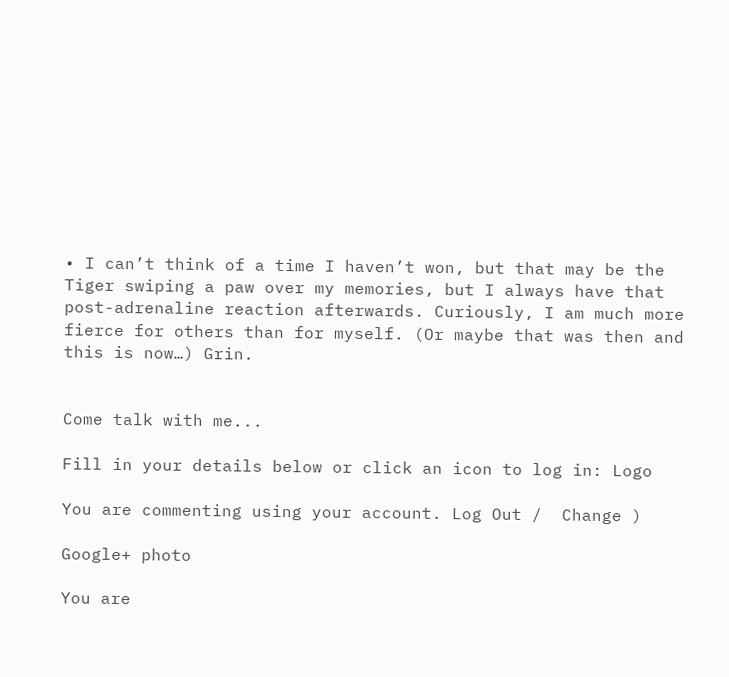• I can’t think of a time I haven’t won, but that may be the Tiger swiping a paw over my memories, but I always have that post-adrenaline reaction afterwards. Curiously, I am much more fierce for others than for myself. (Or maybe that was then and this is now…) Grin.


Come talk with me...

Fill in your details below or click an icon to log in: Logo

You are commenting using your account. Log Out /  Change )

Google+ photo

You are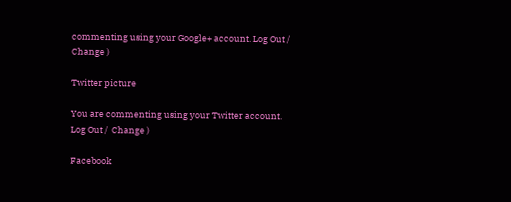commenting using your Google+ account. Log Out /  Change )

Twitter picture

You are commenting using your Twitter account. Log Out /  Change )

Facebook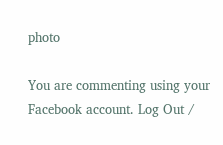photo

You are commenting using your Facebook account. Log Out /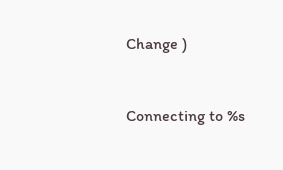Change )


Connecting to %s